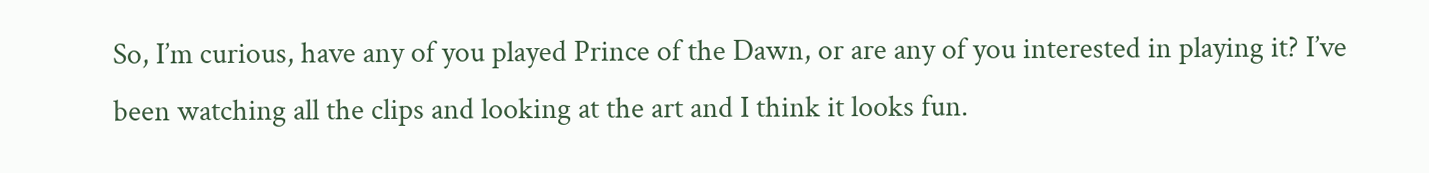So, I’m curious, have any of you played Prince of the Dawn, or are any of you interested in playing it? I’ve been watching all the clips and looking at the art and I think it looks fun.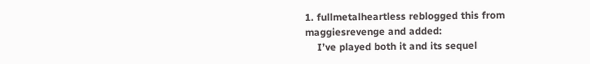1. fullmetalheartless reblogged this from maggiesrevenge and added:
    I’ve played both it and its sequel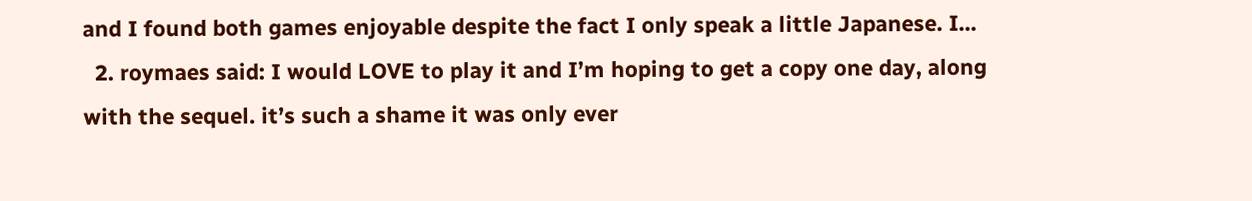and I found both games enjoyable despite the fact I only speak a little Japanese. I...
  2. roymaes said: I would LOVE to play it and I’m hoping to get a copy one day, along with the sequel. it’s such a shame it was only ever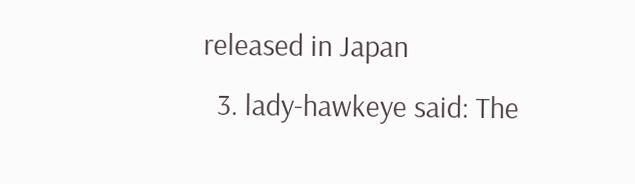released in Japan
  3. lady-hawkeye said: The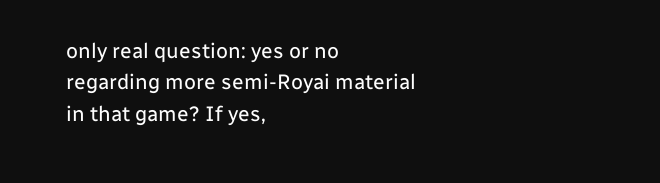only real question: yes or no regarding more semi-Royai material in that game? If yes,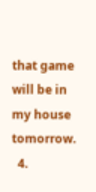that game will be in my house tomorrow.
  4.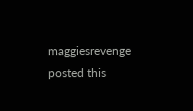maggiesrevenge posted this